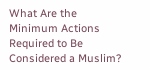What Are the Minimum Actions Required to Be Considered a Muslim?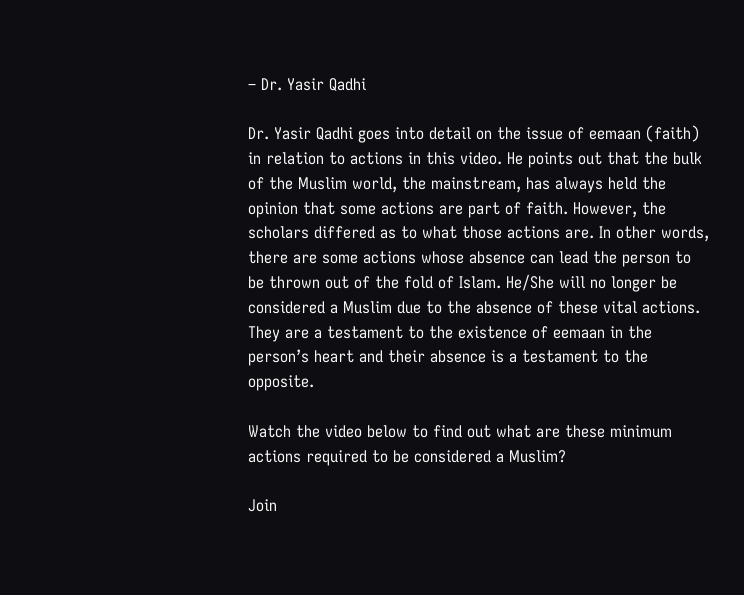– Dr. Yasir Qadhi

Dr. Yasir Qadhi goes into detail on the issue of eemaan (faith) in relation to actions in this video. He points out that the bulk of the Muslim world, the mainstream, has always held the opinion that some actions are part of faith. However, the scholars differed as to what those actions are. In other words, there are some actions whose absence can lead the person to be thrown out of the fold of Islam. He/She will no longer be considered a Muslim due to the absence of these vital actions. They are a testament to the existence of eemaan in the person’s heart and their absence is a testament to the opposite.

Watch the video below to find out what are these minimum actions required to be considered a Muslim?

Join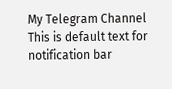My Telegram Channel
This is default text for notification bar